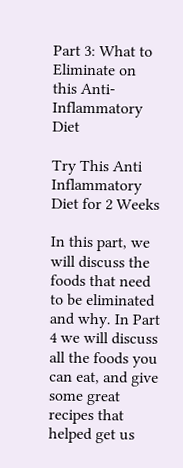Part 3: What to Eliminate on this Anti-Inflammatory Diet

Try This Anti Inflammatory Diet for 2 Weeks

In this part, we will discuss the foods that need to be eliminated and why. In Part 4 we will discuss all the foods you can eat, and give some great recipes that helped get us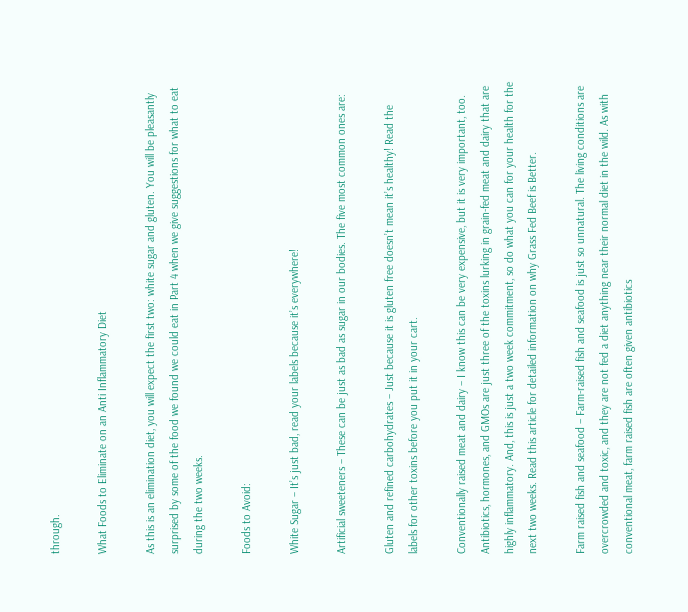through.

What Foods to Eliminate on an Anti Inflammatory Diet

As this is an elimination diet, you will expect the first two: white sugar and gluten. You will be pleasantly surprised by some of the food we found we could eat in Part 4 when we give suggestions for what to eat during the two weeks.

Foods to Avoid:

White Sugar – It’s just bad, read your labels because it’s everywhere!

Artificial sweeteners – These can be just as bad as sugar in our bodies. The five most common ones are:

Gluten and refined carbohydrates – Just because it is gluten free doesn’t mean it’s healthy! Read the labels for other toxins before you put it in your cart.

Conventionally raised meat and dairy – I know this can be very expensive, but it is very important, too. Antibiotics, hormones, and GMOs are just three of the toxins lurking in grain-fed meat and dairy that are highly inflammatory. And, this is just a two week commitment, so do what you can for your health for the next two weeks. Read this article for detailed information on why Grass Fed Beef is Better.

Farm raised fish and seafood – Farm-raised fish and seafood is just so unnatural. The living conditions are overcrowded and toxic, and they are not fed a diet anything near their normal diet in the wild. As with conventional meat, farm raised fish are often given antibiotics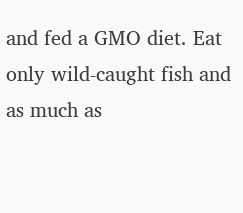and fed a GMO diet. Eat only wild-caught fish and as much as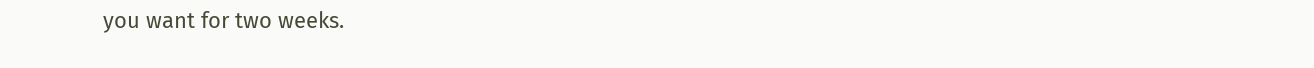you want for two weeks.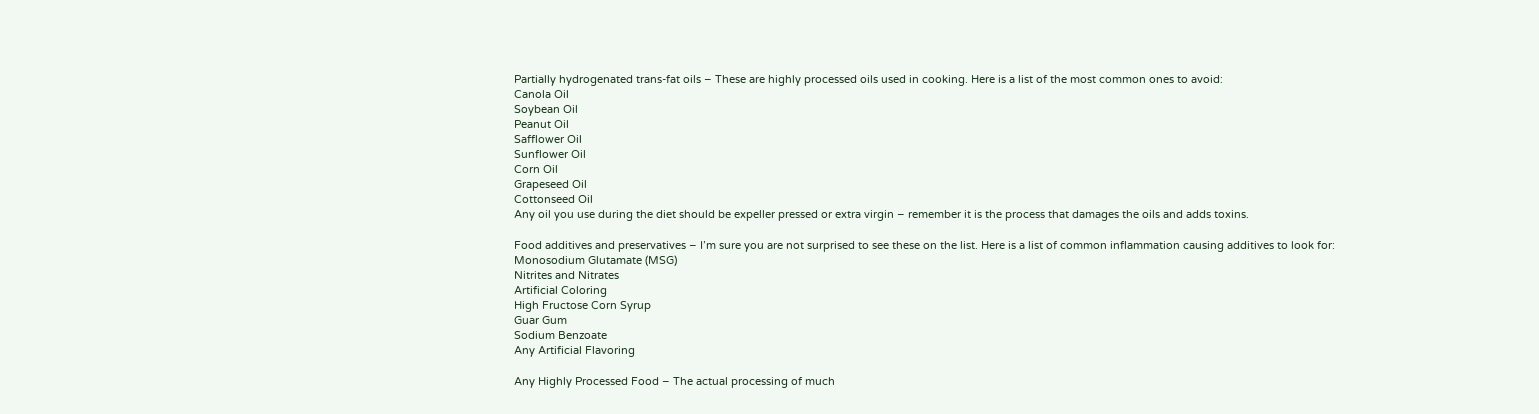Partially hydrogenated trans-fat oils – These are highly processed oils used in cooking. Here is a list of the most common ones to avoid:
Canola Oil
Soybean Oil
Peanut Oil
Safflower Oil
Sunflower Oil
Corn Oil
Grapeseed Oil
Cottonseed Oil
Any oil you use during the diet should be expeller pressed or extra virgin – remember it is the process that damages the oils and adds toxins.

Food additives and preservatives – I’m sure you are not surprised to see these on the list. Here is a list of common inflammation causing additives to look for:
Monosodium Glutamate (MSG)
Nitrites and Nitrates
Artificial Coloring
High Fructose Corn Syrup
Guar Gum
Sodium Benzoate
Any Artificial Flavoring

Any Highly Processed Food – The actual processing of much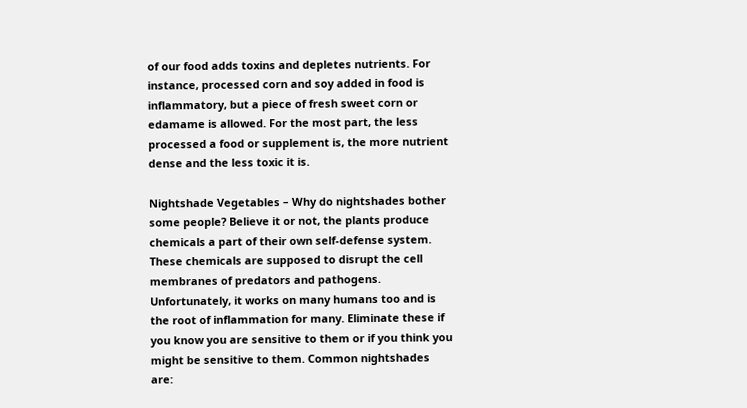of our food adds toxins and depletes nutrients. For instance, processed corn and soy added in food is inflammatory, but a piece of fresh sweet corn or edamame is allowed. For the most part, the less processed a food or supplement is, the more nutrient dense and the less toxic it is.

Nightshade Vegetables – Why do nightshades bother some people? Believe it or not, the plants produce chemicals a part of their own self-defense system. These chemicals are supposed to disrupt the cell membranes of predators and pathogens. Unfortunately, it works on many humans too and is the root of inflammation for many. Eliminate these if you know you are sensitive to them or if you think you might be sensitive to them. Common nightshades are: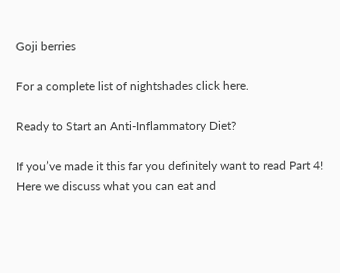Goji berries

For a complete list of nightshades click here.

Ready to Start an Anti-Inflammatory Diet?

If you’ve made it this far you definitely want to read Part 4! Here we discuss what you can eat and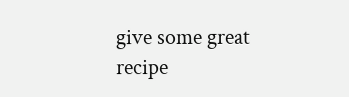give some great recipe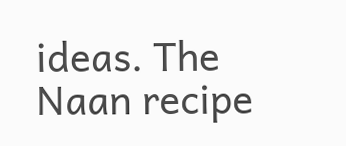ideas. The Naan recipe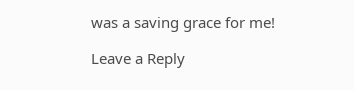was a saving grace for me!

Leave a Reply